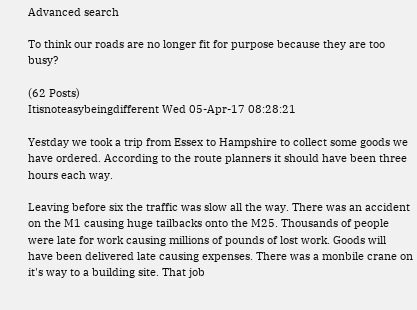Advanced search

To think our roads are no longer fit for purpose because they are too busy?

(62 Posts)
Itisnoteasybeingdifferent Wed 05-Apr-17 08:28:21

Yestday we took a trip from Essex to Hampshire to collect some goods we have ordered. According to the route planners it should have been three hours each way.

Leaving before six the traffic was slow all the way. There was an accident on the M1 causing huge tailbacks onto the M25. Thousands of people were late for work causing millions of pounds of lost work. Goods will have been delivered late causing expenses. There was a monbile crane on it's way to a building site. That job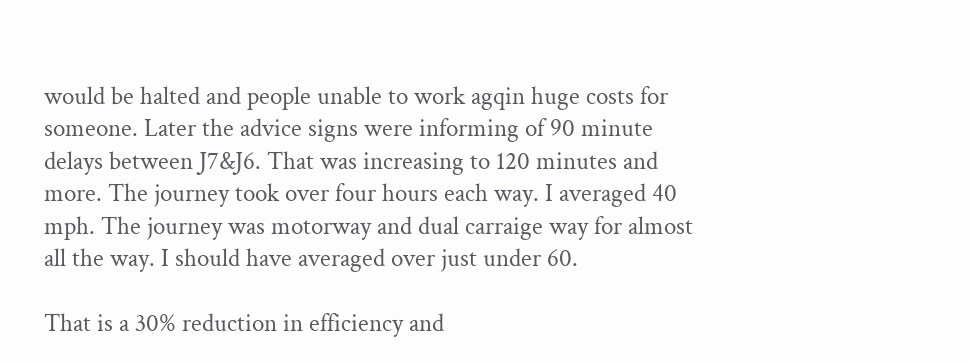would be halted and people unable to work agqin huge costs for someone. Later the advice signs were informing of 90 minute delays between J7&J6. That was increasing to 120 minutes and more. The journey took over four hours each way. I averaged 40 mph. The journey was motorway and dual carraige way for almost all the way. I should have averaged over just under 60.

That is a 30% reduction in efficiency and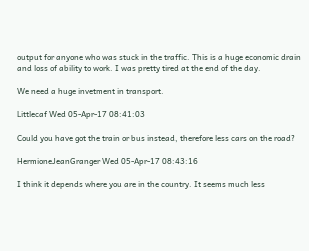output for anyone who was stuck in the traffic. This is a huge economic drain and loss of ability to work. I was pretty tired at the end of the day.

We need a huge invetment in transport.

Littlecaf Wed 05-Apr-17 08:41:03

Could you have got the train or bus instead, therefore less cars on the road?

HermioneJeanGranger Wed 05-Apr-17 08:43:16

I think it depends where you are in the country. It seems much less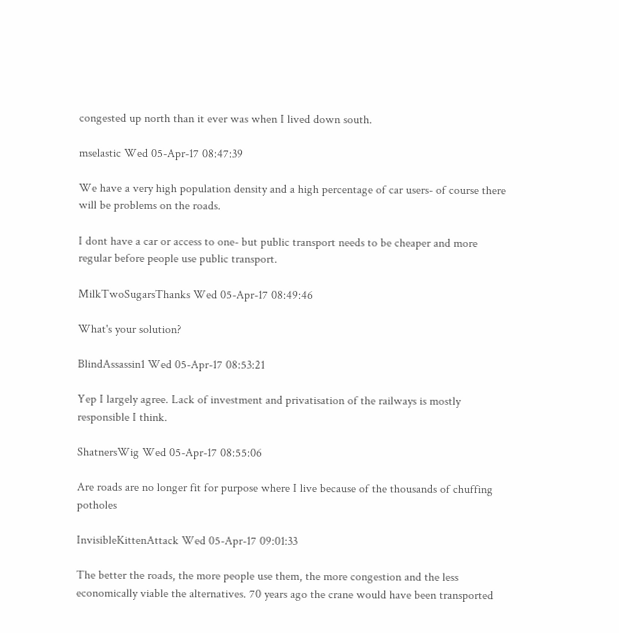congested up north than it ever was when I lived down south.

mselastic Wed 05-Apr-17 08:47:39

We have a very high population density and a high percentage of car users- of course there will be problems on the roads.

I dont have a car or access to one- but public transport needs to be cheaper and more regular before people use public transport.

MilkTwoSugarsThanks Wed 05-Apr-17 08:49:46

What's your solution?

BlindAssassin1 Wed 05-Apr-17 08:53:21

Yep I largely agree. Lack of investment and privatisation of the railways is mostly responsible I think.

ShatnersWig Wed 05-Apr-17 08:55:06

Are roads are no longer fit for purpose where I live because of the thousands of chuffing potholes

InvisibleKittenAttack Wed 05-Apr-17 09:01:33

The better the roads, the more people use them, the more congestion and the less economically viable the alternatives. 70 years ago the crane would have been transported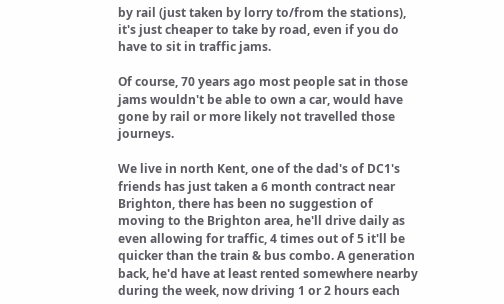by rail (just taken by lorry to/from the stations), it's just cheaper to take by road, even if you do have to sit in traffic jams.

Of course, 70 years ago most people sat in those jams wouldn't be able to own a car, would have gone by rail or more likely not travelled those journeys.

We live in north Kent, one of the dad's of DC1's friends has just taken a 6 month contract near Brighton, there has been no suggestion of moving to the Brighton area, he'll drive daily as even allowing for traffic, 4 times out of 5 it'll be quicker than the train & bus combo. A generation back, he'd have at least rented somewhere nearby during the week, now driving 1 or 2 hours each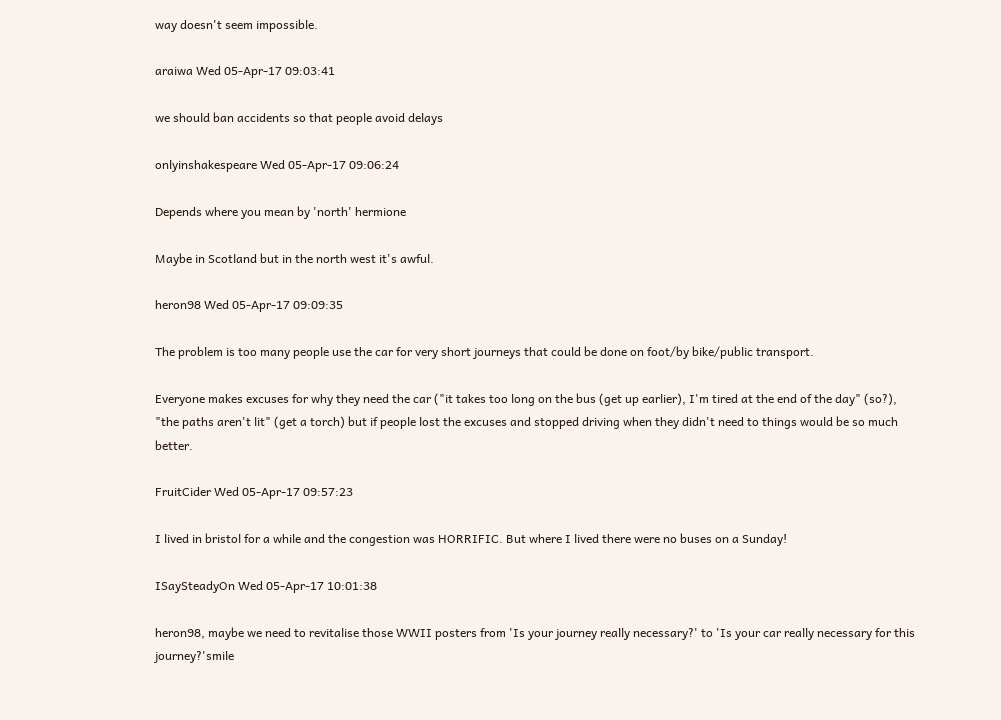way doesn't seem impossible.

araiwa Wed 05-Apr-17 09:03:41

we should ban accidents so that people avoid delays

onlyinshakespeare Wed 05-Apr-17 09:06:24

Depends where you mean by 'north' hermione

Maybe in Scotland but in the north west it's awful.

heron98 Wed 05-Apr-17 09:09:35

The problem is too many people use the car for very short journeys that could be done on foot/by bike/public transport.

Everyone makes excuses for why they need the car ("it takes too long on the bus (get up earlier), I'm tired at the end of the day" (so?), "the paths aren't lit" (get a torch) but if people lost the excuses and stopped driving when they didn't need to things would be so much better.

FruitCider Wed 05-Apr-17 09:57:23

I lived in bristol for a while and the congestion was HORRIFIC. But where I lived there were no buses on a Sunday!

ISaySteadyOn Wed 05-Apr-17 10:01:38

heron98, maybe we need to revitalise those WWII posters from 'Is your journey really necessary?' to 'Is your car really necessary for this journey?'smile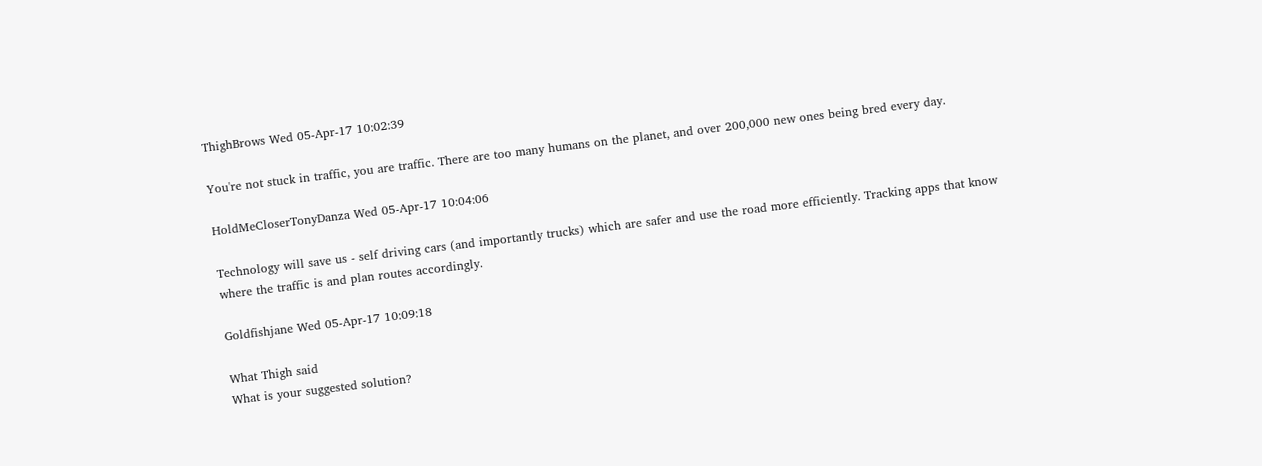ThighBrows Wed 05-Apr-17 10:02:39

You're not stuck in traffic, you are traffic. There are too many humans on the planet, and over 200,000 new ones being bred every day.

HoldMeCloserTonyDanza Wed 05-Apr-17 10:04:06

Technology will save us - self driving cars (and importantly trucks) which are safer and use the road more efficiently. Tracking apps that know where the traffic is and plan routes accordingly.

Goldfishjane Wed 05-Apr-17 10:09:18

What Thigh said
What is your suggested solution?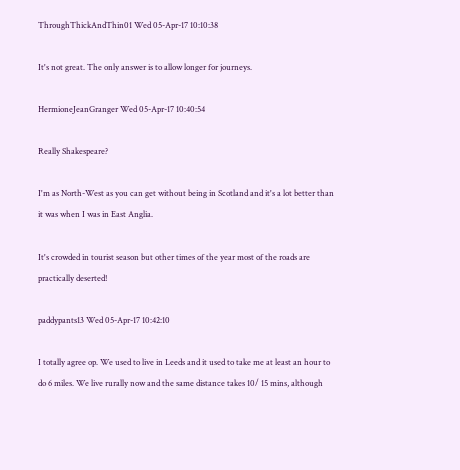ThroughThickAndThin01 Wed 05-Apr-17 10:10:38

It's not great. The only answer is to allow longer for journeys.

HermioneJeanGranger Wed 05-Apr-17 10:40:54

Really Shakespeare?

I'm as North-West as you can get without being in Scotland and it's a lot better than it was when I was in East Anglia.

It's crowded in tourist season but other times of the year most of the roads are practically deserted!

paddypants13 Wed 05-Apr-17 10:42:10

I totally agree op. We used to live in Leeds and it used to take me at least an hour to do 6 miles. We live rurally now and the same distance takes 10/ 15 mins, although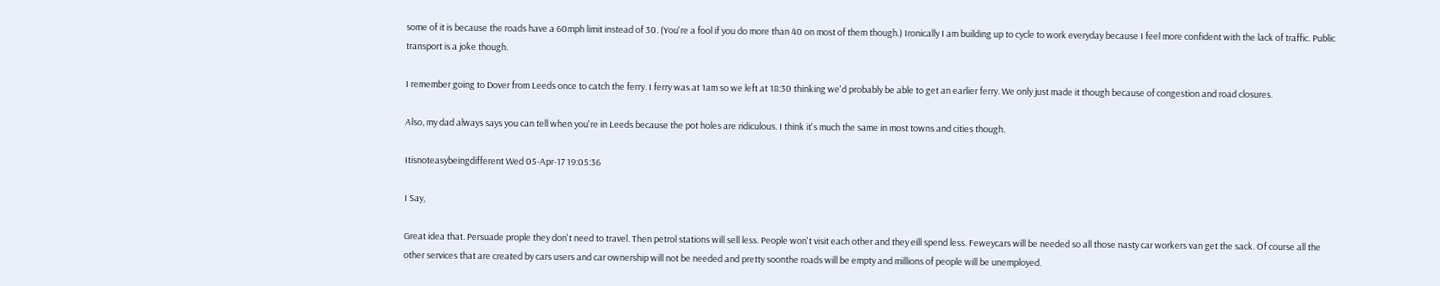some of it is because the roads have a 60mph limit instead of 30. (You're a fool if you do more than 40 on most of them though.) Ironically I am building up to cycle to work everyday because I feel more confident with the lack of traffic. Public transport is a joke though.

I remember going to Dover from Leeds once to catch the ferry. I ferry was at 1am so we left at 18:30 thinking we'd probably be able to get an earlier ferry. We only just made it though because of congestion and road closures.

Also, my dad always says you can tell when you're in Leeds because the pot holes are ridiculous. I think it's much the same in most towns and cities though.

Itisnoteasybeingdifferent Wed 05-Apr-17 19:05:36

I Say,

Great idea that. Persuade prople they don't need to travel. Then petrol stations will sell less. People won't visit each other and they eill spend less. Feweycars will be needed so all those nasty car workers van get the sack. Of course all the other services that are created by cars users and car ownership will not be needed and pretty soonthe roads will be empty and millions of people will be unemployed.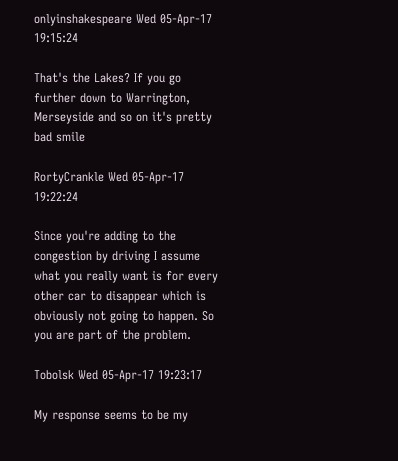onlyinshakespeare Wed 05-Apr-17 19:15:24

That's the Lakes? If you go further down to Warrington, Merseyside and so on it's pretty bad smile

RortyCrankle Wed 05-Apr-17 19:22:24

Since you're adding to the congestion by driving I assume what you really want is for every other car to disappear which is obviously not going to happen. So you are part of the problem.

Tobolsk Wed 05-Apr-17 19:23:17

My response seems to be my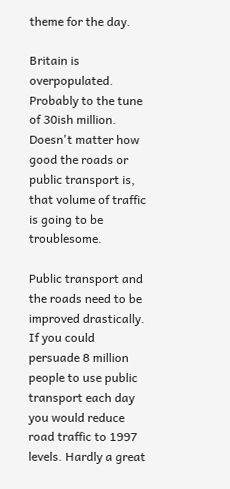theme for the day.

Britain is overpopulated. Probably to the tune of 30ish million. Doesn't matter how good the roads or public transport is, that volume of traffic is going to be troublesome.

Public transport and the roads need to be improved drastically. If you could persuade 8 million people to use public transport each day you would reduce road traffic to 1997 levels. Hardly a great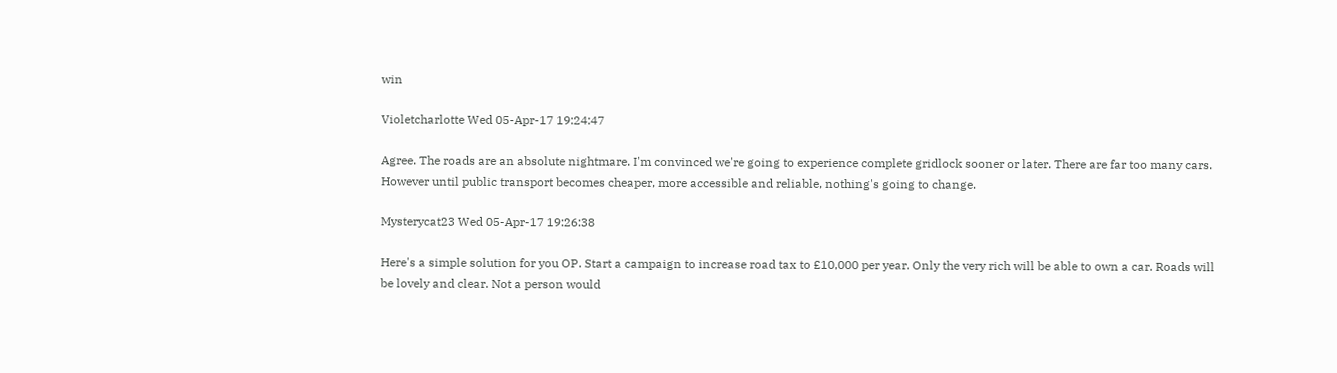win

Violetcharlotte Wed 05-Apr-17 19:24:47

Agree. The roads are an absolute nightmare. I'm convinced we're going to experience complete gridlock sooner or later. There are far too many cars. However until public transport becomes cheaper, more accessible and reliable, nothing's going to change.

Mysterycat23 Wed 05-Apr-17 19:26:38

Here's a simple solution for you OP. Start a campaign to increase road tax to £10,000 per year. Only the very rich will be able to own a car. Roads will be lovely and clear. Not a person would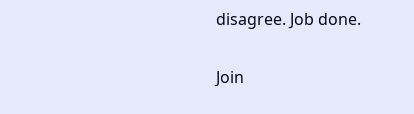disagree. Job done.


Join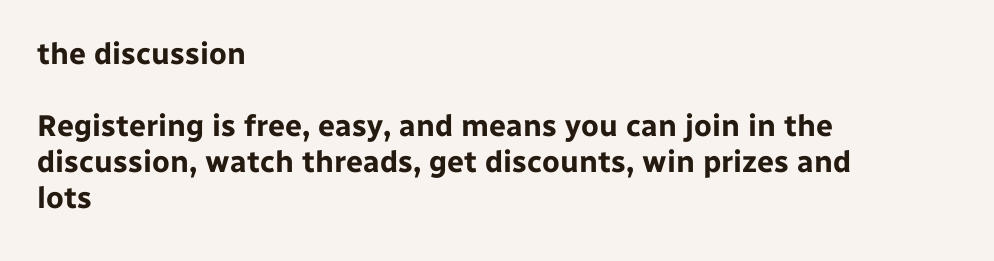the discussion

Registering is free, easy, and means you can join in the discussion, watch threads, get discounts, win prizes and lots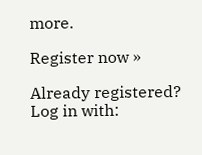more.

Register now »

Already registered? Log in with: